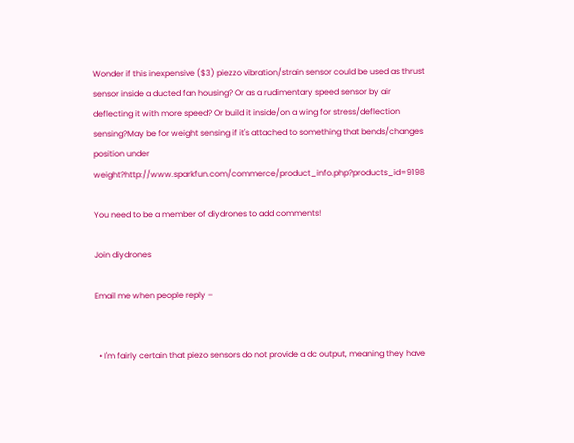Wonder if this inexpensive ($3) piezzo vibration/strain sensor could be used as thrust sensor inside a ducted fan housing? Or as a rudimentary speed sensor by air deflecting it with more speed? Or build it inside/on a wing for stress/deflection sensing?May be for weight sensing if it's attached to something that bends/changes position under weight?http://www.sparkfun.com/commerce/product_info.php?products_id=9198

You need to be a member of diydrones to add comments!

Join diydrones

Email me when people reply –


  • I'm fairly certain that piezo sensors do not provide a dc output, meaning they have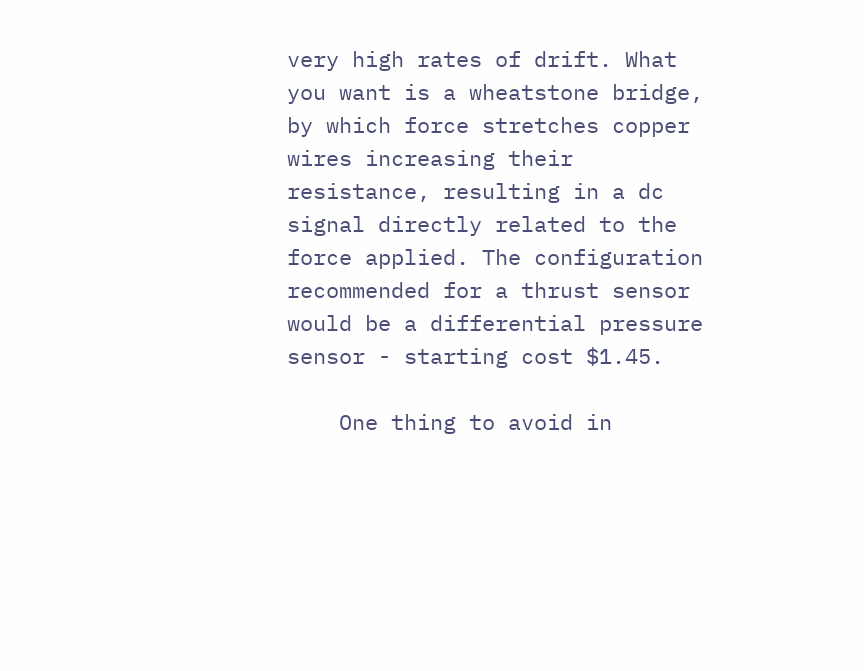very high rates of drift. What you want is a wheatstone bridge, by which force stretches copper wires increasing their resistance, resulting in a dc signal directly related to the force applied. The configuration recommended for a thrust sensor would be a differential pressure sensor - starting cost $1.45.

    One thing to avoid in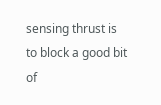sensing thrust is to block a good bit of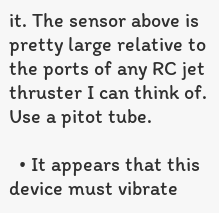it. The sensor above is pretty large relative to the ports of any RC jet thruster I can think of. Use a pitot tube.

  • It appears that this device must vibrate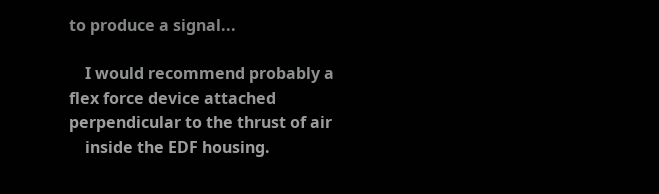to produce a signal...

    I would recommend probably a flex force device attached perpendicular to the thrust of air
    inside the EDF housing.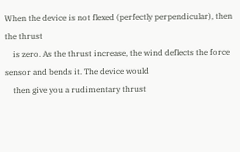When the device is not flexed (perfectly perpendicular), then the thrust
    is zero. As the thrust increase, the wind deflects the force sensor and bends it. The device would
    then give you a rudimentary thrust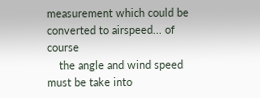measurement which could be converted to airspeed... of course
    the angle and wind speed must be take into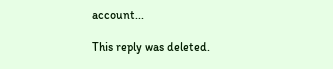account...

This reply was deleted.